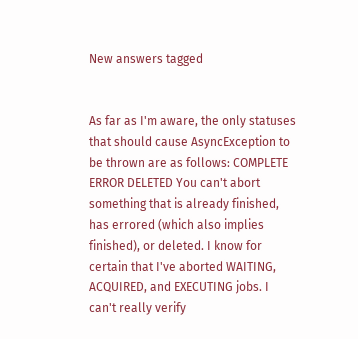New answers tagged


As far as I'm aware, the only statuses that should cause AsyncException to be thrown are as follows: COMPLETE ERROR DELETED You can't abort something that is already finished, has errored (which also implies finished), or deleted. I know for certain that I've aborted WAITING, ACQUIRED, and EXECUTING jobs. I can't really verify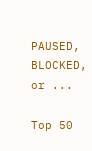PAUSED, BLOCKED, or ...

Top 50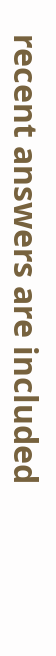recent answers are included